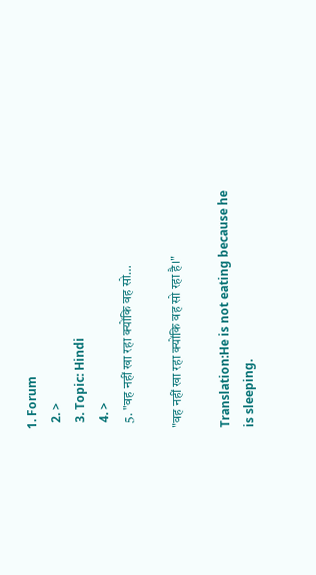1. Forum
  2. >
  3. Topic: Hindi
  4. >
  5. "वह नहीं खा रहा क्योंकि वह सो…

"वह नहीं खा रहा क्योंकि वह सो रहा है।"

Translation:He is not eating because he is sleeping.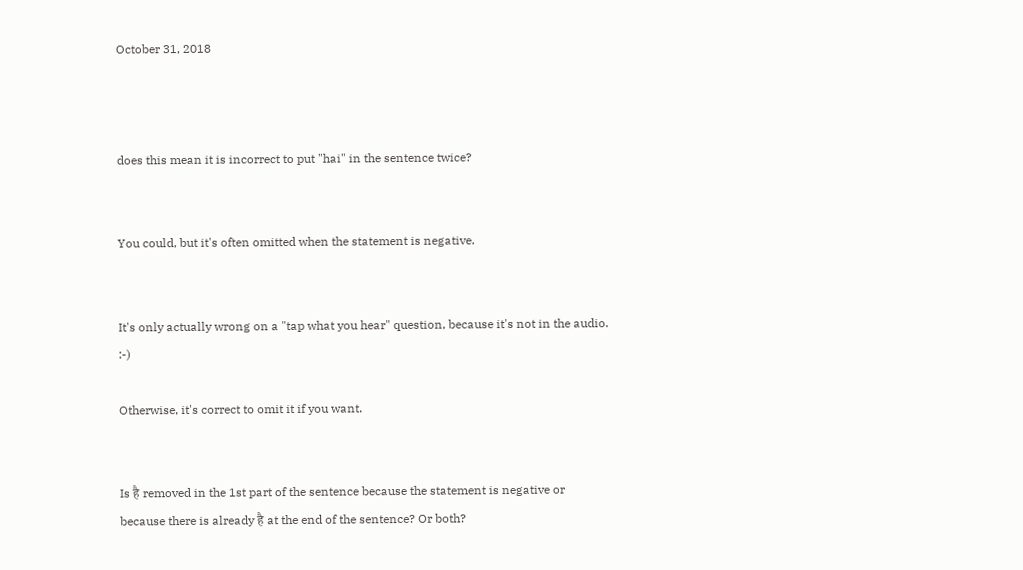October 31, 2018



does this mean it is incorrect to put "hai" in the sentence twice?


You could, but it's often omitted when the statement is negative.


It's only actually wrong on a "tap what you hear" question, because it's not in the audio. :-)

Otherwise, it's correct to omit it if you want.


Is है removed in the 1st part of the sentence because the statement is negative or because there is already है at the end of the sentence? Or both?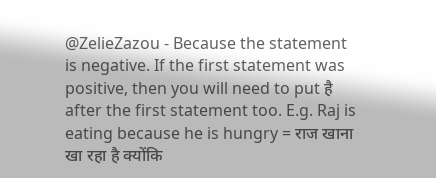@ZelieZazou - Because the statement is negative. If the first statement was positive, then you will need to put है after the first statement too. E.g. Raj is eating because he is hungry = राज खाना खा रहा है क्योंकि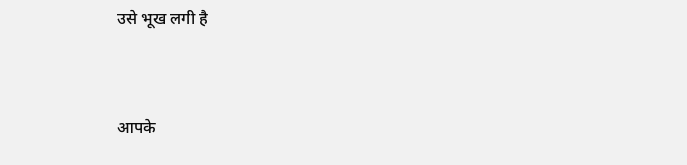उसे भूख लगी है


आपके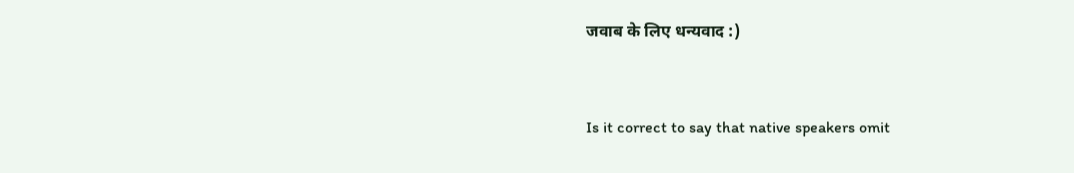जवाब के लिए धन्यवाद :)


Is it correct to say that native speakers omit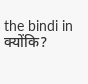the bindi in क्योंकि?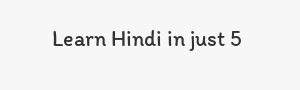Learn Hindi in just 5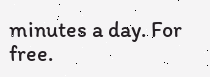minutes a day. For free.